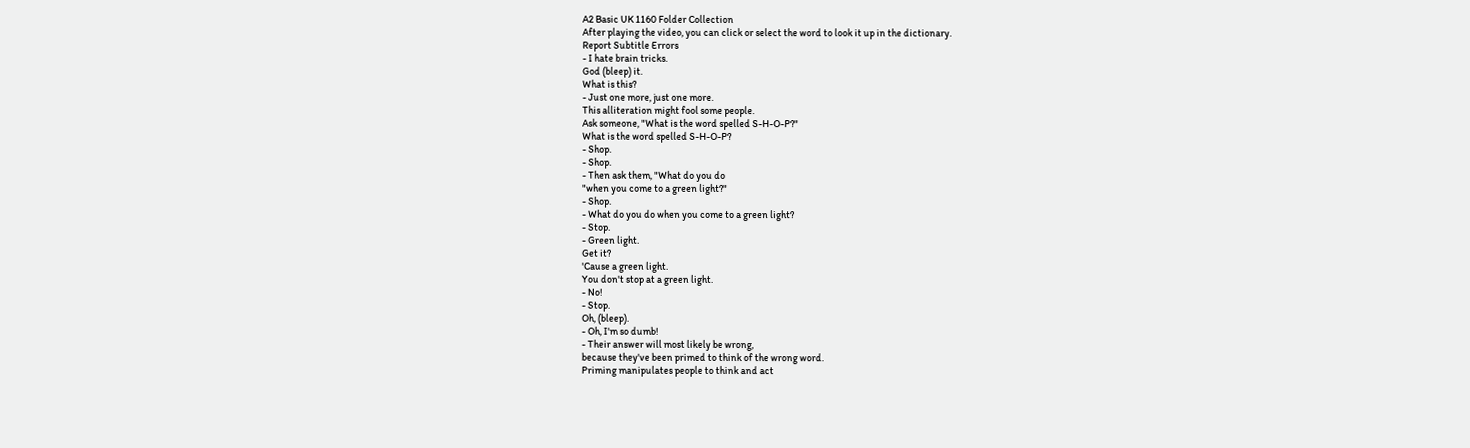A2 Basic UK 1160 Folder Collection
After playing the video, you can click or select the word to look it up in the dictionary.
Report Subtitle Errors
- I hate brain tricks.
God (bleep) it.
What is this?
- Just one more, just one more.
This alliteration might fool some people.
Ask someone, "What is the word spelled S-H-O-P?"
What is the word spelled S-H-O-P?
- Shop.
- Shop.
- Then ask them, "What do you do
"when you come to a green light?"
- Shop.
- What do you do when you come to a green light?
- Stop.
- Green light.
Get it?
'Cause a green light.
You don't stop at a green light.
- No!
- Stop.
Oh, (bleep).
- Oh, I'm so dumb!
- Their answer will most likely be wrong,
because they've been primed to think of the wrong word.
Priming manipulates people to think and act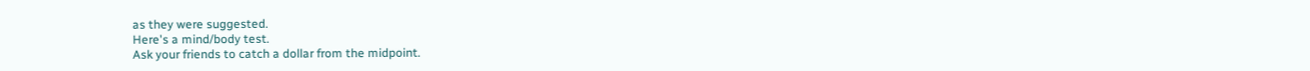as they were suggested.
Here's a mind/body test.
Ask your friends to catch a dollar from the midpoint.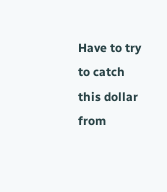Have to try to catch this dollar from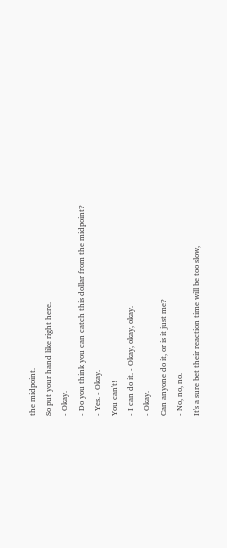the midpoint.
So put your hand like right here.
- Okay.
- Do you think you can catch this dollar from the midpoint?
- Yes. - Okay.
You can't!
- I can do it. - Okay, okay, okay.
- Okay.
Can anyone do it, or is it just me?
- No, no, no.
It's a sure bet their reaction time will be too slow,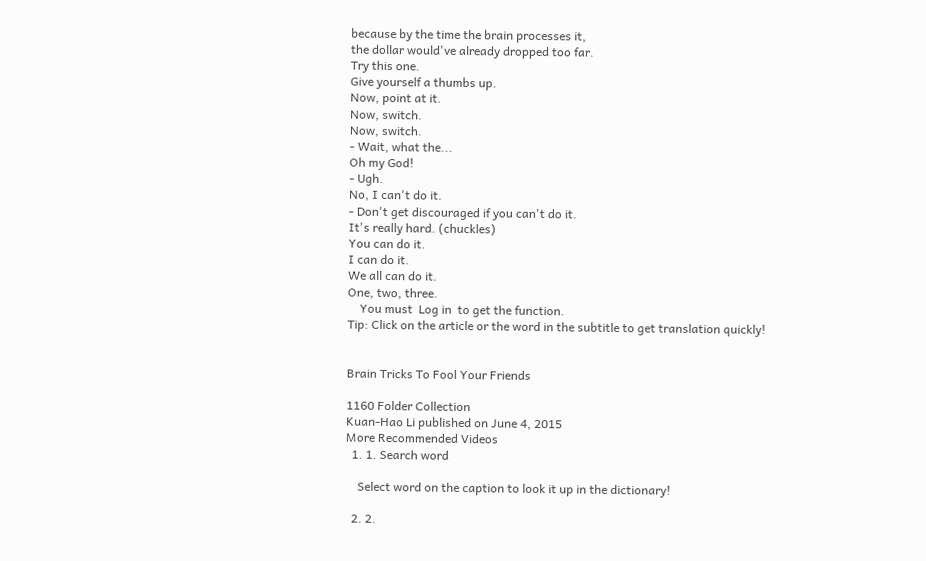because by the time the brain processes it,
the dollar would've already dropped too far.
Try this one.
Give yourself a thumbs up.
Now, point at it.
Now, switch.
Now, switch.
- Wait, what the...
Oh my God!
- Ugh.
No, I can't do it.
- Don't get discouraged if you can't do it.
It's really hard. (chuckles)
You can do it.
I can do it.
We all can do it.
One, two, three.
    You must  Log in  to get the function.
Tip: Click on the article or the word in the subtitle to get translation quickly!


Brain Tricks To Fool Your Friends

1160 Folder Collection
Kuan-Hao Li published on June 4, 2015
More Recommended Videos
  1. 1. Search word

    Select word on the caption to look it up in the dictionary!

  2. 2.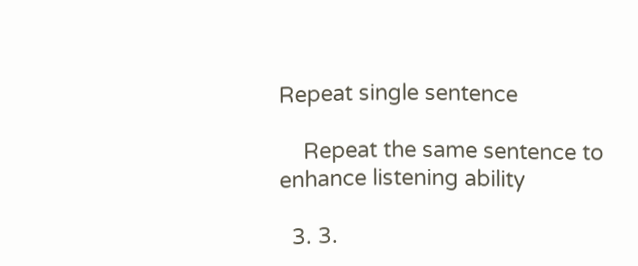Repeat single sentence

    Repeat the same sentence to enhance listening ability

  3. 3.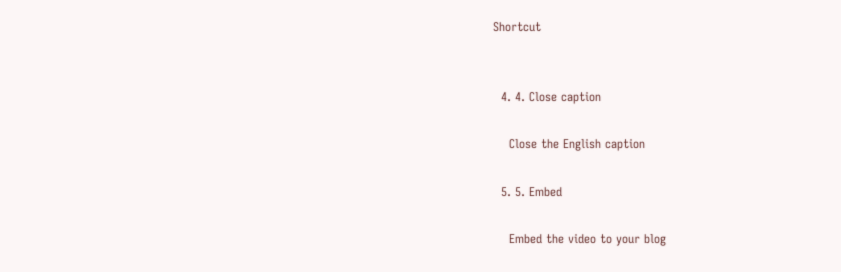Shortcut


  4. 4. Close caption

    Close the English caption

  5. 5. Embed

    Embed the video to your blog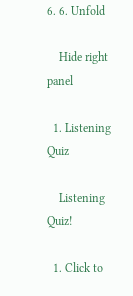6. 6. Unfold

    Hide right panel

  1. Listening Quiz

    Listening Quiz!

  1. Click to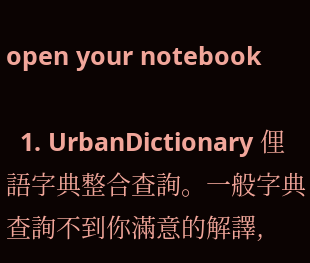open your notebook

  1. UrbanDictionary 俚語字典整合查詢。一般字典查詢不到你滿意的解譯,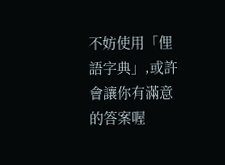不妨使用「俚語字典」,或許會讓你有滿意的答案喔